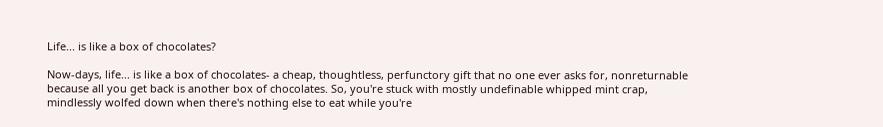Life... is like a box of chocolates?

Now-days, life... is like a box of chocolates- a cheap, thoughtless, perfunctory gift that no one ever asks for, nonreturnable because all you get back is another box of chocolates. So, you're stuck with mostly undefinable whipped mint crap, mindlessly wolfed down when there's nothing else to eat while you're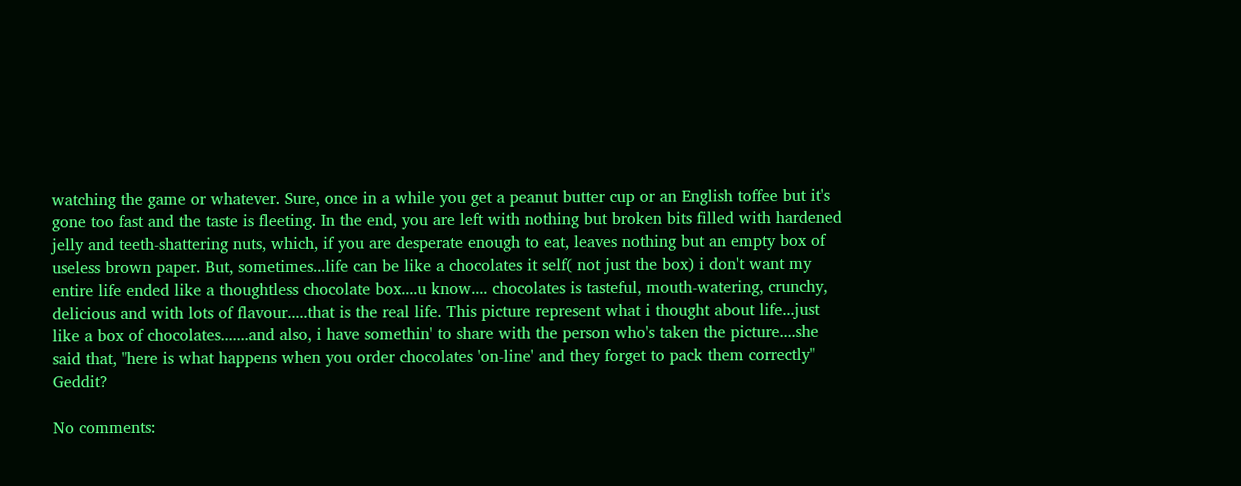watching the game or whatever. Sure, once in a while you get a peanut butter cup or an English toffee but it's gone too fast and the taste is fleeting. In the end, you are left with nothing but broken bits filled with hardened jelly and teeth-shattering nuts, which, if you are desperate enough to eat, leaves nothing but an empty box of useless brown paper. But, sometimes...life can be like a chocolates it self( not just the box) i don't want my entire life ended like a thoughtless chocolate box....u know.... chocolates is tasteful, mouth-watering, crunchy, delicious and with lots of flavour.....that is the real life. This picture represent what i thought about life...just like a box of chocolates.......and also, i have somethin' to share with the person who's taken the picture....she said that, "here is what happens when you order chocolates 'on-line' and they forget to pack them correctly" Geddit?

No comments: